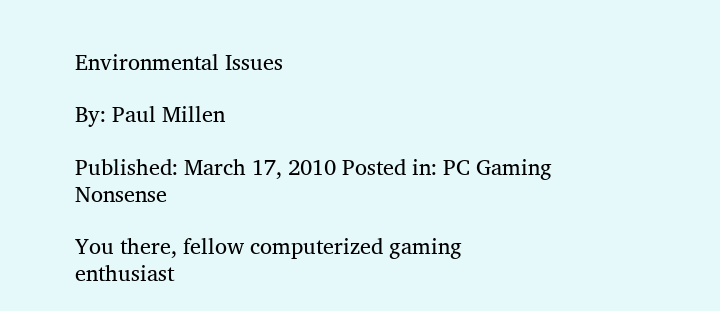Environmental Issues

By: Paul Millen

Published: March 17, 2010 Posted in: PC Gaming Nonsense

You there, fellow computerized gaming enthusiast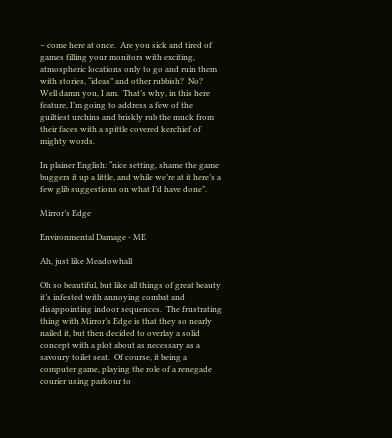– come here at once.  Are you sick and tired of games filling your monitors with exciting, atmospheric locations only to go and ruin them with stories, “ideas” and other rubbish?  No?  Well damn you, I am.  That’s why, in this here feature, I’m going to address a few of the guiltiest urchins and briskly rub the muck from their faces with a spittle covered kerchief of mighty words.

In plainer English: “nice setting, shame the game buggers it up a little, and while we’re at it here’s a few glib suggestions on what I’d have done”.

Mirror’s Edge

Environmental Damage - ME

Ah, just like Meadowhall

Oh so beautiful, but like all things of great beauty it’s infested with annoying combat and disappointing indoor sequences.  The frustrating thing with Mirror’s Edge is that they so nearly nailed it, but then decided to overlay a solid concept with a plot about as necessary as a savoury toilet seat.  Of course, it being a computer game, playing the role of a renegade courier using parkour to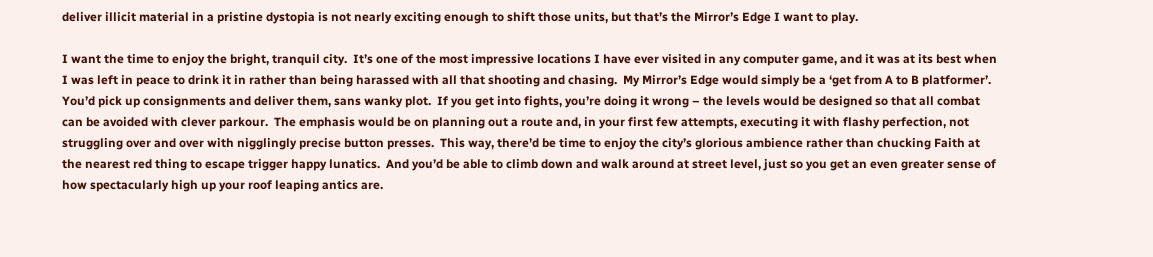deliver illicit material in a pristine dystopia is not nearly exciting enough to shift those units, but that’s the Mirror’s Edge I want to play.

I want the time to enjoy the bright, tranquil city.  It’s one of the most impressive locations I have ever visited in any computer game, and it was at its best when I was left in peace to drink it in rather than being harassed with all that shooting and chasing.  My Mirror’s Edge would simply be a ‘get from A to B platformer’.  You’d pick up consignments and deliver them, sans wanky plot.  If you get into fights, you’re doing it wrong – the levels would be designed so that all combat can be avoided with clever parkour.  The emphasis would be on planning out a route and, in your first few attempts, executing it with flashy perfection, not struggling over and over with nigglingly precise button presses.  This way, there’d be time to enjoy the city’s glorious ambience rather than chucking Faith at the nearest red thing to escape trigger happy lunatics.  And you’d be able to climb down and walk around at street level, just so you get an even greater sense of how spectacularly high up your roof leaping antics are.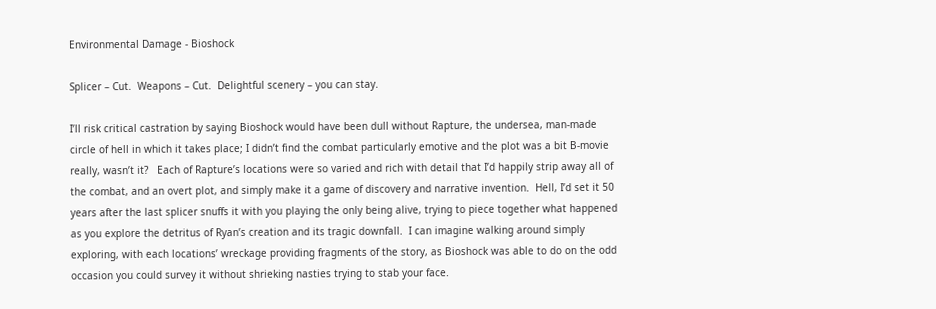Environmental Damage - Bioshock

Splicer – Cut.  Weapons – Cut.  Delightful scenery – you can stay.

I’ll risk critical castration by saying Bioshock would have been dull without Rapture, the undersea, man-made circle of hell in which it takes place; I didn’t find the combat particularly emotive and the plot was a bit B-movie really, wasn’t it?   Each of Rapture’s locations were so varied and rich with detail that I’d happily strip away all of the combat, and an overt plot, and simply make it a game of discovery and narrative invention.  Hell, I’d set it 50 years after the last splicer snuffs it with you playing the only being alive, trying to piece together what happened as you explore the detritus of Ryan’s creation and its tragic downfall.  I can imagine walking around simply exploring, with each locations’ wreckage providing fragments of the story, as Bioshock was able to do on the odd occasion you could survey it without shrieking nasties trying to stab your face.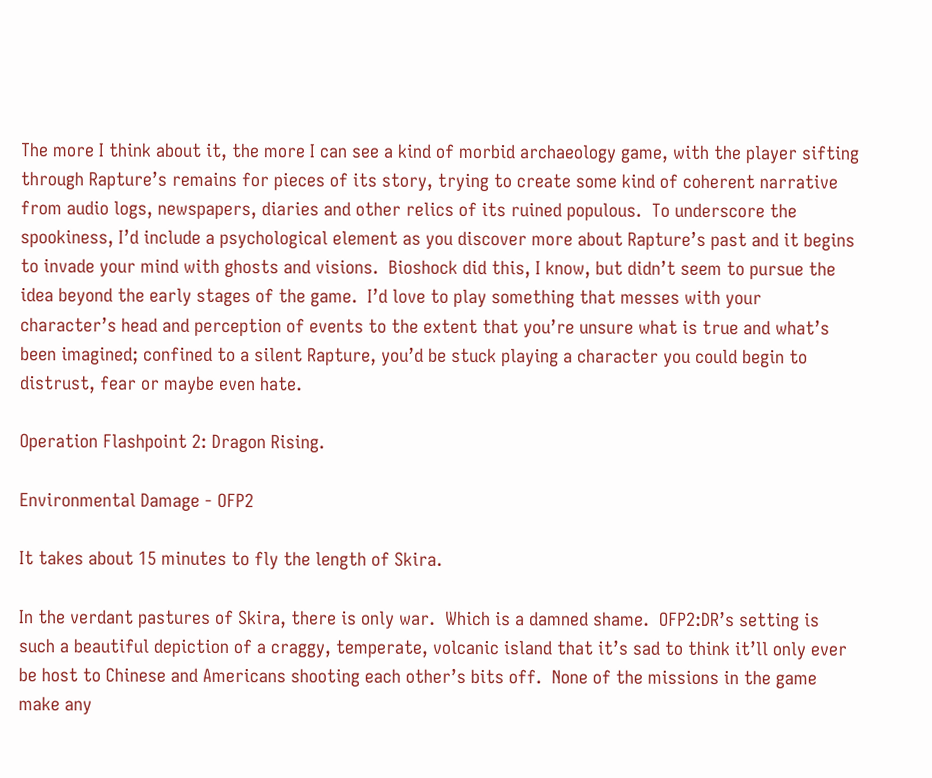The more I think about it, the more I can see a kind of morbid archaeology game, with the player sifting through Rapture’s remains for pieces of its story, trying to create some kind of coherent narrative from audio logs, newspapers, diaries and other relics of its ruined populous.  To underscore the spookiness, I’d include a psychological element as you discover more about Rapture’s past and it begins to invade your mind with ghosts and visions.  Bioshock did this, I know, but didn’t seem to pursue the idea beyond the early stages of the game.  I’d love to play something that messes with your character’s head and perception of events to the extent that you’re unsure what is true and what’s been imagined; confined to a silent Rapture, you’d be stuck playing a character you could begin to distrust, fear or maybe even hate.

Operation Flashpoint 2: Dragon Rising.

Environmental Damage - OFP2

It takes about 15 minutes to fly the length of Skira.

In the verdant pastures of Skira, there is only war.  Which is a damned shame.  OFP2:DR’s setting is such a beautiful depiction of a craggy, temperate, volcanic island that it’s sad to think it’ll only ever be host to Chinese and Americans shooting each other’s bits off.  None of the missions in the game make any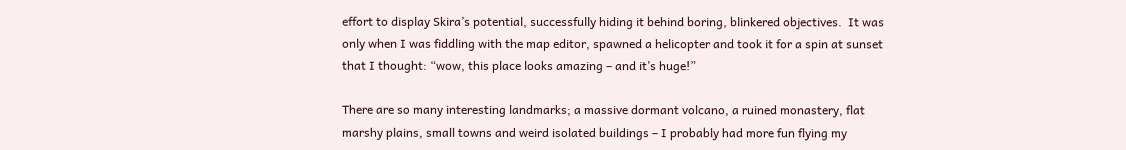effort to display Skira’s potential, successfully hiding it behind boring, blinkered objectives.  It was only when I was fiddling with the map editor, spawned a helicopter and took it for a spin at sunset that I thought: “wow, this place looks amazing – and it’s huge!”

There are so many interesting landmarks; a massive dormant volcano, a ruined monastery, flat marshy plains, small towns and weird isolated buildings – I probably had more fun flying my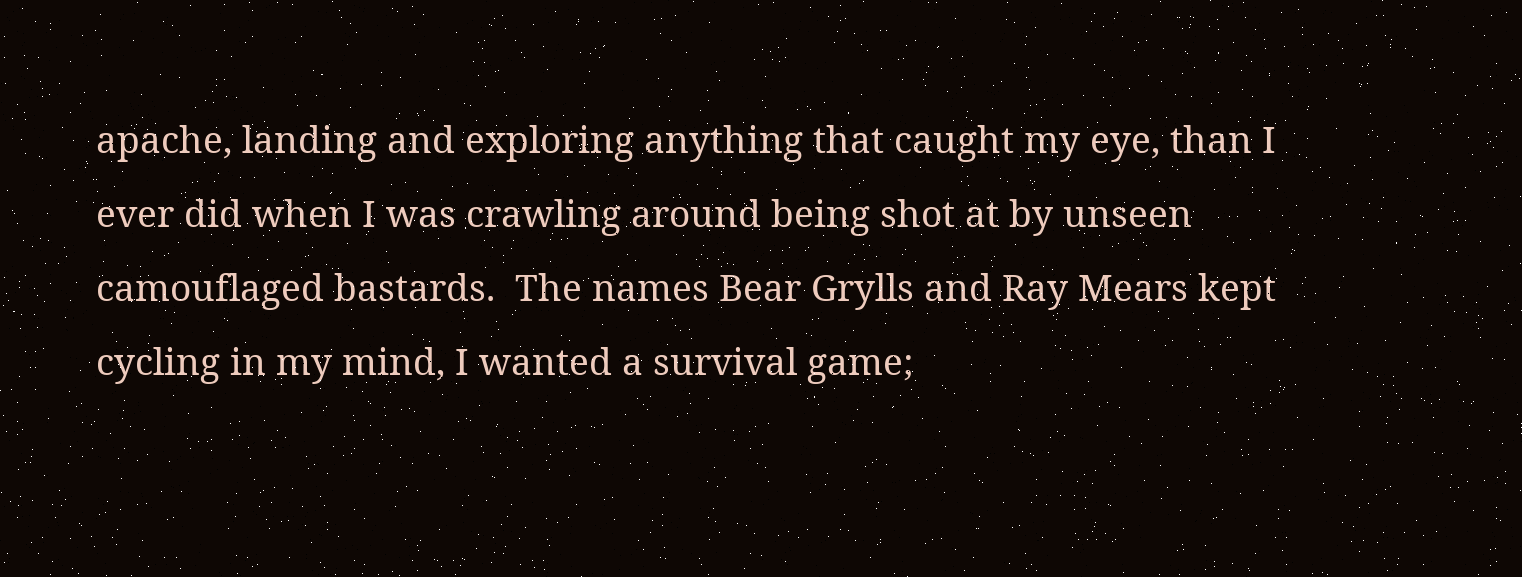apache, landing and exploring anything that caught my eye, than I ever did when I was crawling around being shot at by unseen camouflaged bastards.  The names Bear Grylls and Ray Mears kept cycling in my mind, I wanted a survival game;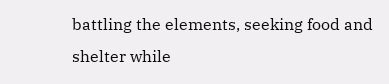battling the elements, seeking food and shelter while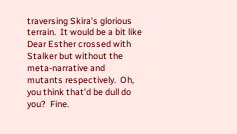traversing Skira’s glorious terrain.  It would be a bit like Dear Esther crossed with Stalker but without the meta-narrative and mutants respectively.  Oh, you think that’d be dull do you?  Fine.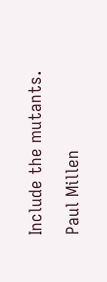Include the mutants.

Paul Millen